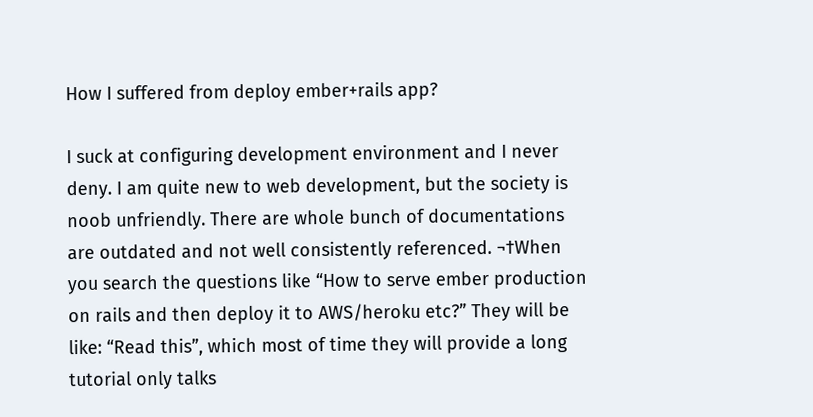How I suffered from deploy ember+rails app?

I suck at configuring development environment and I never deny. I am quite new to web development, but the society is noob unfriendly. There are whole bunch of documentations are outdated and not well consistently referenced. ¬†When you search the questions like “How to serve ember production on rails and then deploy it to AWS/heroku etc?” They will be like: “Read this”, which most of time they will provide a long tutorial only talks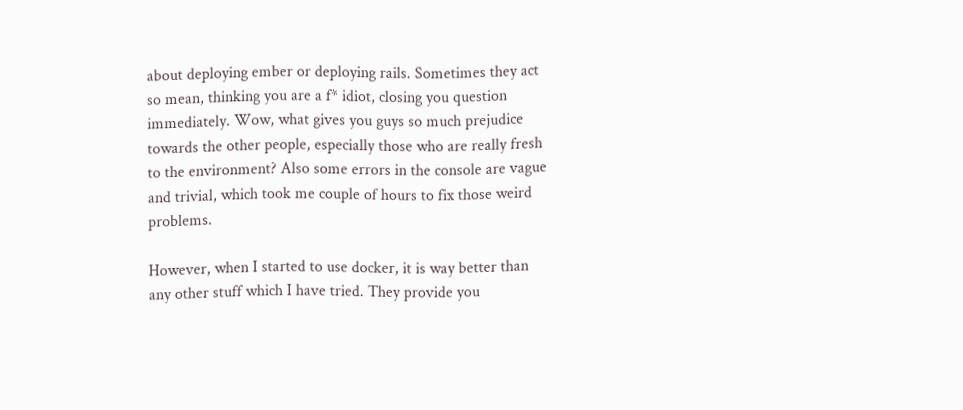about deploying ember or deploying rails. Sometimes they act so mean, thinking you are a f* idiot, closing you question immediately. Wow, what gives you guys so much prejudice towards the other people, especially those who are really fresh to the environment? Also some errors in the console are vague and trivial, which took me couple of hours to fix those weird problems.

However, when I started to use docker, it is way better than any other stuff which I have tried. They provide you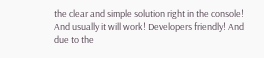the clear and simple solution right in the console! And usually it will work! Developers friendly! And due to the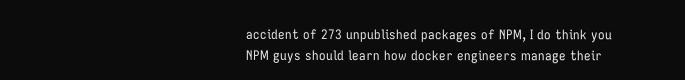accident of 273 unpublished packages of NPM, I do think you NPM guys should learn how docker engineers manage their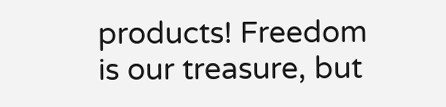products! Freedom is our treasure, but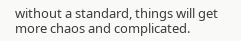without a standard, things will get more chaos and complicated.